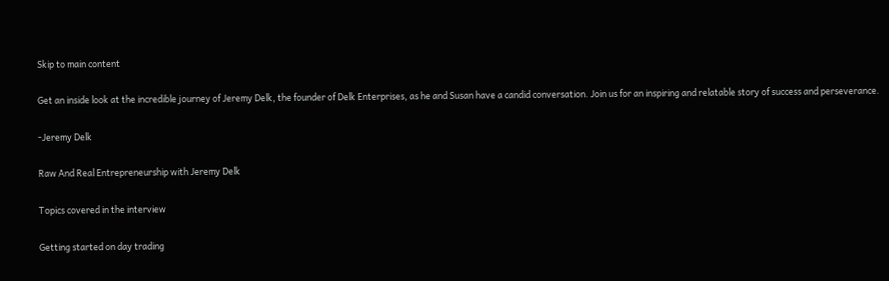Skip to main content

Get an inside look at the incredible journey of Jeremy Delk, the founder of Delk Enterprises, as he and Susan have a candid conversation. Join us for an inspiring and relatable story of success and perseverance.

-Jeremy Delk

Raw And Real Entrepreneurship with Jeremy Delk

Topics covered in the interview

Getting started on day trading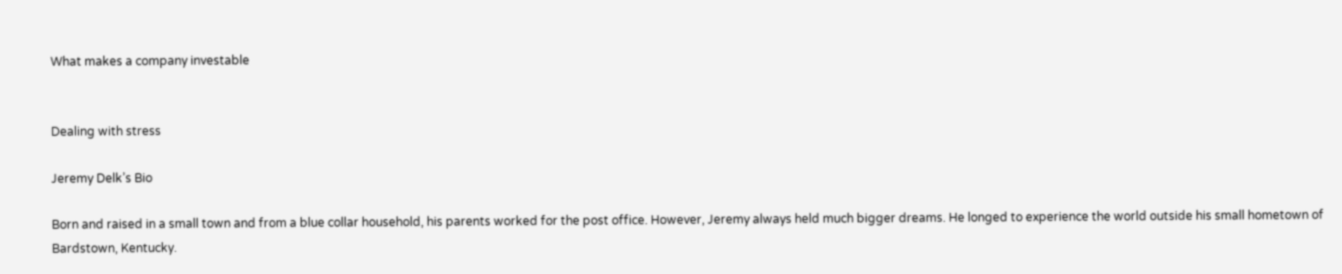What makes a company investable


Dealing with stress

Jeremy Delk’s Bio

Born and raised in a small town and from a blue collar household, his parents worked for the post office. However, Jeremy always held much bigger dreams. He longed to experience the world outside his small hometown of Bardstown, Kentucky.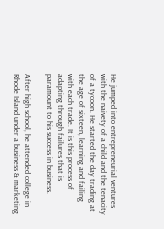He jumped into entrepreneurial ventures with the naivety of a child and the tenacity of a tycoon. He started the day trading at the age of sixteen, learning and failing with each trade. It is this process of adapting through failures that is paramount to his success in business.

After high school, he attended college in Rhode Island under a business & marketing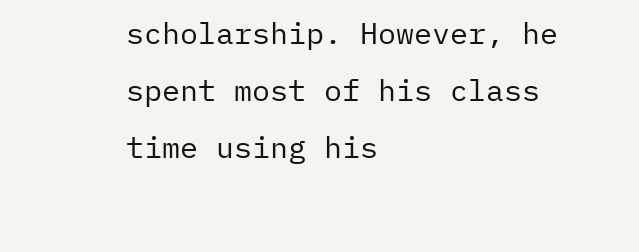scholarship. However, he spent most of his class time using his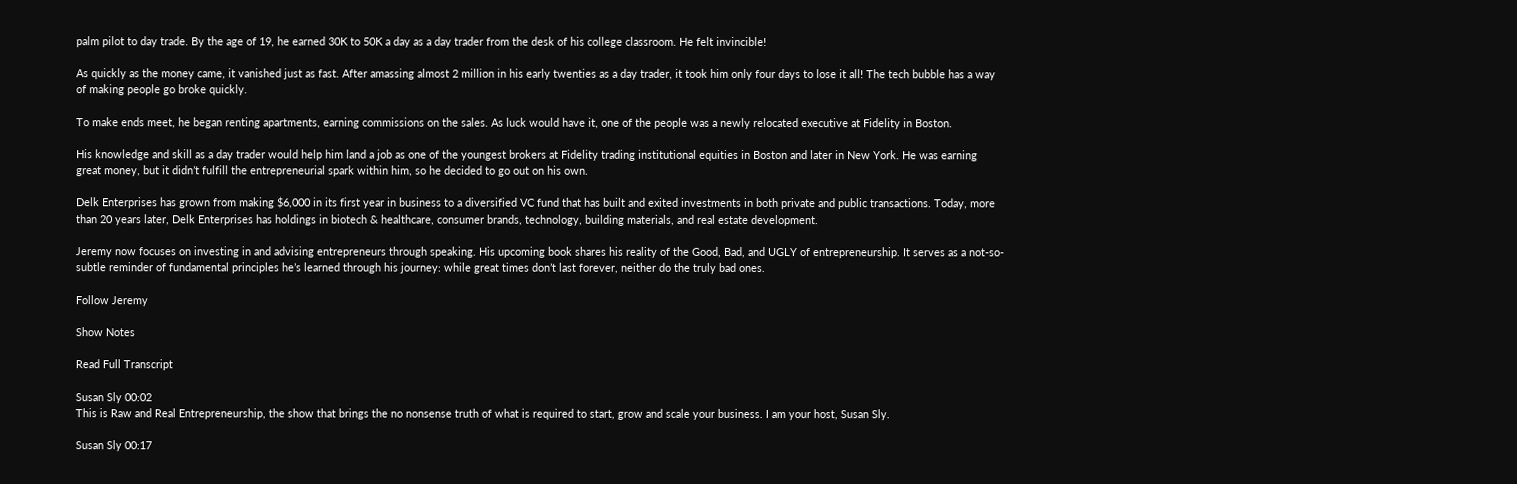palm pilot to day trade. By the age of 19, he earned 30K to 50K a day as a day trader from the desk of his college classroom. He felt invincible!

As quickly as the money came, it vanished just as fast. After amassing almost 2 million in his early twenties as a day trader, it took him only four days to lose it all! The tech bubble has a way of making people go broke quickly.

To make ends meet, he began renting apartments, earning commissions on the sales. As luck would have it, one of the people was a newly relocated executive at Fidelity in Boston.

His knowledge and skill as a day trader would help him land a job as one of the youngest brokers at Fidelity trading institutional equities in Boston and later in New York. He was earning great money, but it didn’t fulfill the entrepreneurial spark within him, so he decided to go out on his own.

Delk Enterprises has grown from making $6,000 in its first year in business to a diversified VC fund that has built and exited investments in both private and public transactions. Today, more than 20 years later, Delk Enterprises has holdings in biotech & healthcare, consumer brands, technology, building materials, and real estate development.

Jeremy now focuses on investing in and advising entrepreneurs through speaking. His upcoming book shares his reality of the Good, Bad, and UGLY of entrepreneurship. It serves as a not-so-subtle reminder of fundamental principles he’s learned through his journey: while great times don’t last forever, neither do the truly bad ones.

Follow Jeremy

Show Notes

Read Full Transcript

Susan Sly 00:02
This is Raw and Real Entrepreneurship, the show that brings the no nonsense truth of what is required to start, grow and scale your business. I am your host, Susan Sly.

Susan Sly 00:17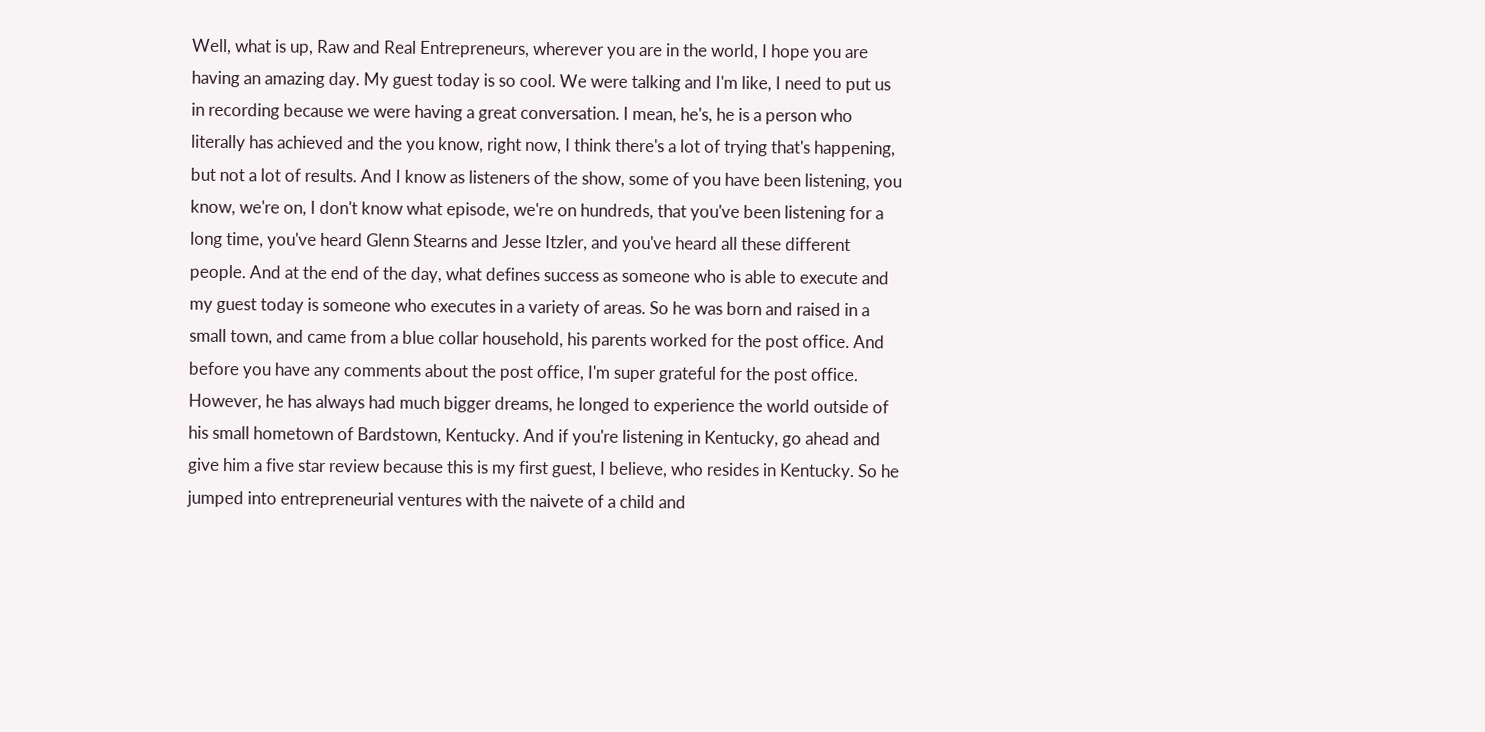Well, what is up, Raw and Real Entrepreneurs, wherever you are in the world, I hope you are having an amazing day. My guest today is so cool. We were talking and I'm like, I need to put us in recording because we were having a great conversation. I mean, he's, he is a person who literally has achieved and the you know, right now, I think there's a lot of trying that's happening, but not a lot of results. And I know as listeners of the show, some of you have been listening, you know, we're on, I don't know what episode, we're on hundreds, that you've been listening for a long time, you've heard Glenn Stearns and Jesse Itzler, and you've heard all these different people. And at the end of the day, what defines success as someone who is able to execute and my guest today is someone who executes in a variety of areas. So he was born and raised in a small town, and came from a blue collar household, his parents worked for the post office. And before you have any comments about the post office, I'm super grateful for the post office. However, he has always had much bigger dreams, he longed to experience the world outside of his small hometown of Bardstown, Kentucky. And if you're listening in Kentucky, go ahead and give him a five star review because this is my first guest, I believe, who resides in Kentucky. So he jumped into entrepreneurial ventures with the naivete of a child and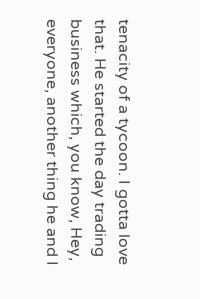tenacity of a tycoon. I gotta love that. He started the day trading business which, you know, Hey, everyone, another thing he and I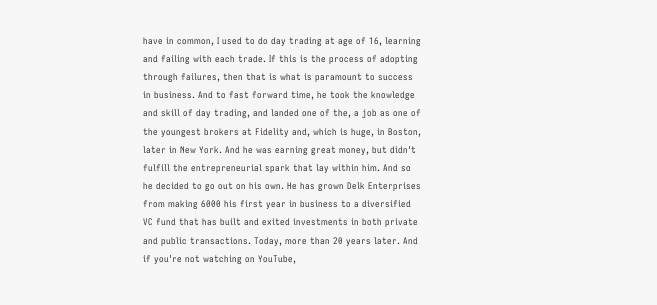have in common, I used to do day trading at age of 16, learning and failing with each trade. If this is the process of adopting through failures, then that is what is paramount to success in business. And to fast forward time, he took the knowledge and skill of day trading, and landed one of the, a job as one of the youngest brokers at Fidelity and, which is huge, in Boston, later in New York. And he was earning great money, but didn't fulfill the entrepreneurial spark that lay within him. And so he decided to go out on his own. He has grown Delk Enterprises from making 6000 his first year in business to a diversified VC fund that has built and exited investments in both private and public transactions. Today, more than 20 years later. And if you're not watching on YouTube,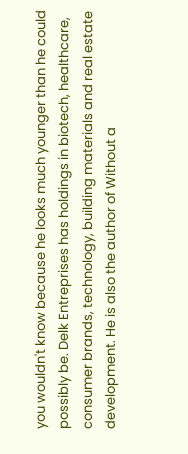you wouldn't know because he looks much younger than he could possibly be. Delk Entreprises has holdings in biotech, healthcare, consumer brands, technology, building materials and real estate development. He is also the author of Without a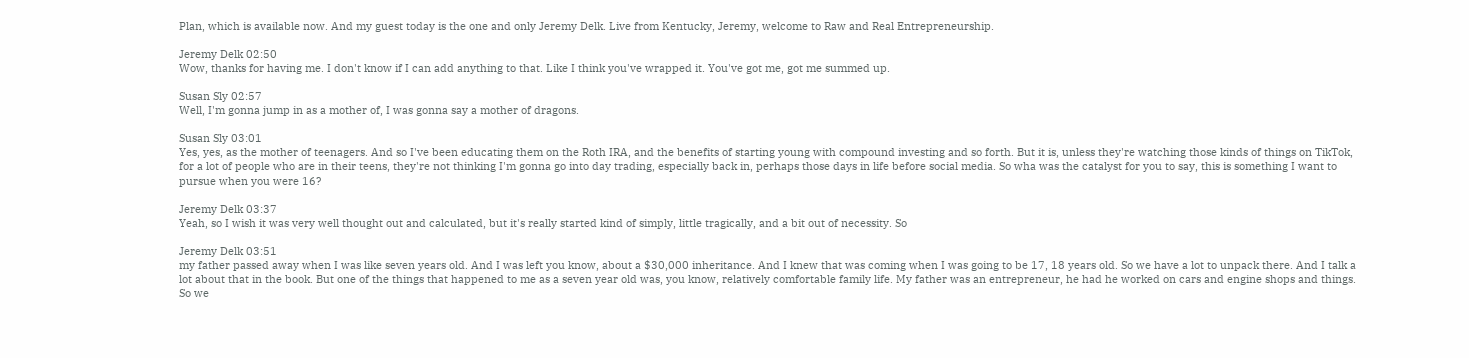Plan, which is available now. And my guest today is the one and only Jeremy Delk. Live from Kentucky, Jeremy, welcome to Raw and Real Entrepreneurship.

Jeremy Delk 02:50
Wow, thanks for having me. I don't know if I can add anything to that. Like I think you've wrapped it. You've got me, got me summed up.

Susan Sly 02:57
Well, I'm gonna jump in as a mother of, I was gonna say a mother of dragons.

Susan Sly 03:01
Yes, yes, as the mother of teenagers. And so I've been educating them on the Roth IRA, and the benefits of starting young with compound investing and so forth. But it is, unless they're watching those kinds of things on TikTok, for a lot of people who are in their teens, they're not thinking I'm gonna go into day trading, especially back in, perhaps those days in life before social media. So wha was the catalyst for you to say, this is something I want to pursue when you were 16?

Jeremy Delk 03:37
Yeah, so I wish it was very well thought out and calculated, but it's really started kind of simply, little tragically, and a bit out of necessity. So

Jeremy Delk 03:51
my father passed away when I was like seven years old. And I was left you know, about a $30,000 inheritance. And I knew that was coming when I was going to be 17, 18 years old. So we have a lot to unpack there. And I talk a lot about that in the book. But one of the things that happened to me as a seven year old was, you know, relatively comfortable family life. My father was an entrepreneur, he had he worked on cars and engine shops and things. So we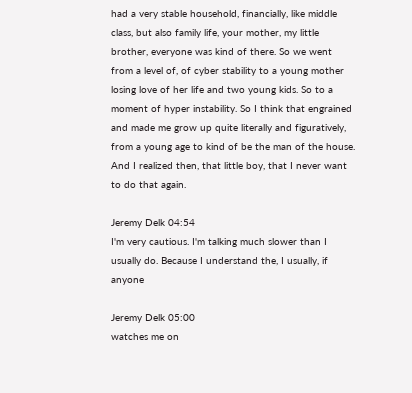had a very stable household, financially, like middle class, but also family life, your mother, my little brother, everyone was kind of there. So we went from a level of, of cyber stability to a young mother losing love of her life and two young kids. So to a moment of hyper instability. So I think that engrained and made me grow up quite literally and figuratively, from a young age to kind of be the man of the house. And I realized then, that little boy, that I never want to do that again.

Jeremy Delk 04:54
I'm very cautious. I'm talking much slower than I usually do. Because I understand the, I usually, if anyone

Jeremy Delk 05:00
watches me on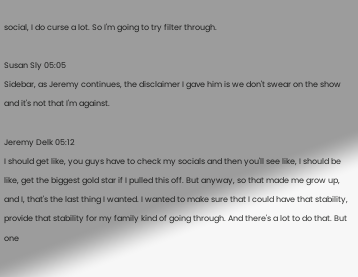social, I do curse a lot. So I'm going to try filter through.

Susan Sly 05:05
Sidebar, as Jeremy continues, the disclaimer I gave him is we don't swear on the show and it's not that I'm against.

Jeremy Delk 05:12
I should get like, you guys have to check my socials and then you'll see like, I should be like, get the biggest gold star if I pulled this off. But anyway, so that made me grow up, and I, that's the last thing I wanted. I wanted to make sure that I could have that stability, provide that stability for my family kind of going through. And there's a lot to do that. But one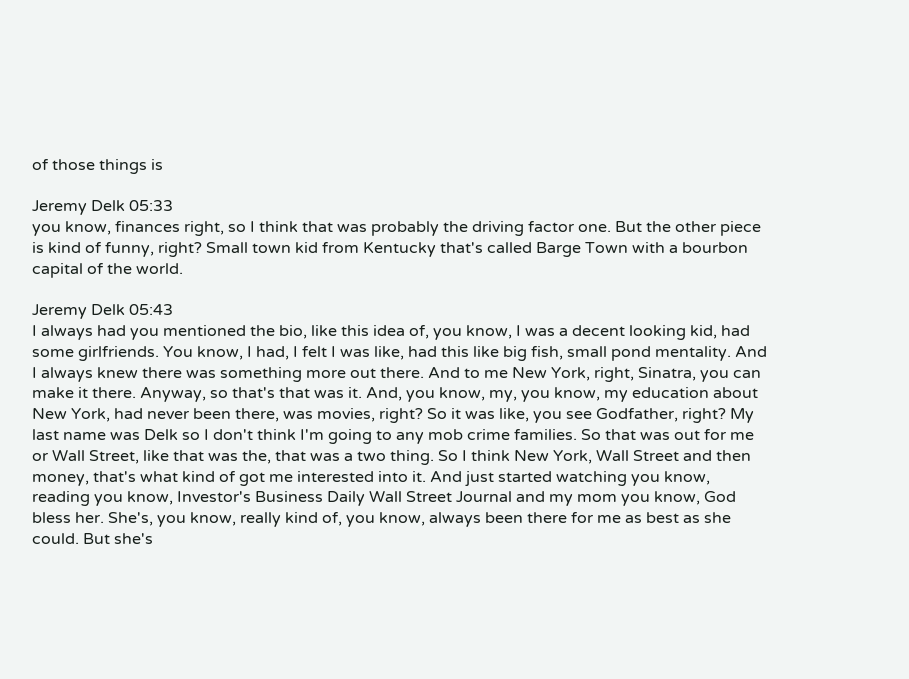of those things is

Jeremy Delk 05:33
you know, finances right, so I think that was probably the driving factor one. But the other piece is kind of funny, right? Small town kid from Kentucky that's called Barge Town with a bourbon capital of the world.

Jeremy Delk 05:43
I always had you mentioned the bio, like this idea of, you know, I was a decent looking kid, had some girlfriends. You know, I had, I felt I was like, had this like big fish, small pond mentality. And I always knew there was something more out there. And to me New York, right, Sinatra, you can make it there. Anyway, so that's that was it. And, you know, my, you know, my education about New York, had never been there, was movies, right? So it was like, you see Godfather, right? My last name was Delk so I don't think I'm going to any mob crime families. So that was out for me or Wall Street, like that was the, that was a two thing. So I think New York, Wall Street and then money, that's what kind of got me interested into it. And just started watching you know, reading you know, Investor's Business Daily Wall Street Journal and my mom you know, God bless her. She's, you know, really kind of, you know, always been there for me as best as she could. But she's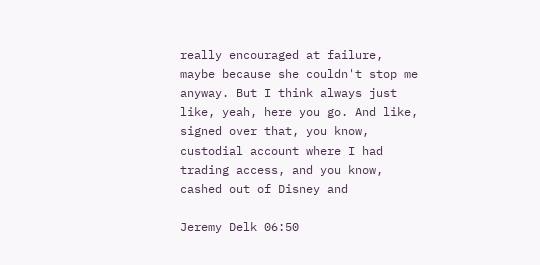really encouraged at failure, maybe because she couldn't stop me anyway. But I think always just like, yeah, here you go. And like, signed over that, you know, custodial account where I had trading access, and you know, cashed out of Disney and

Jeremy Delk 06:50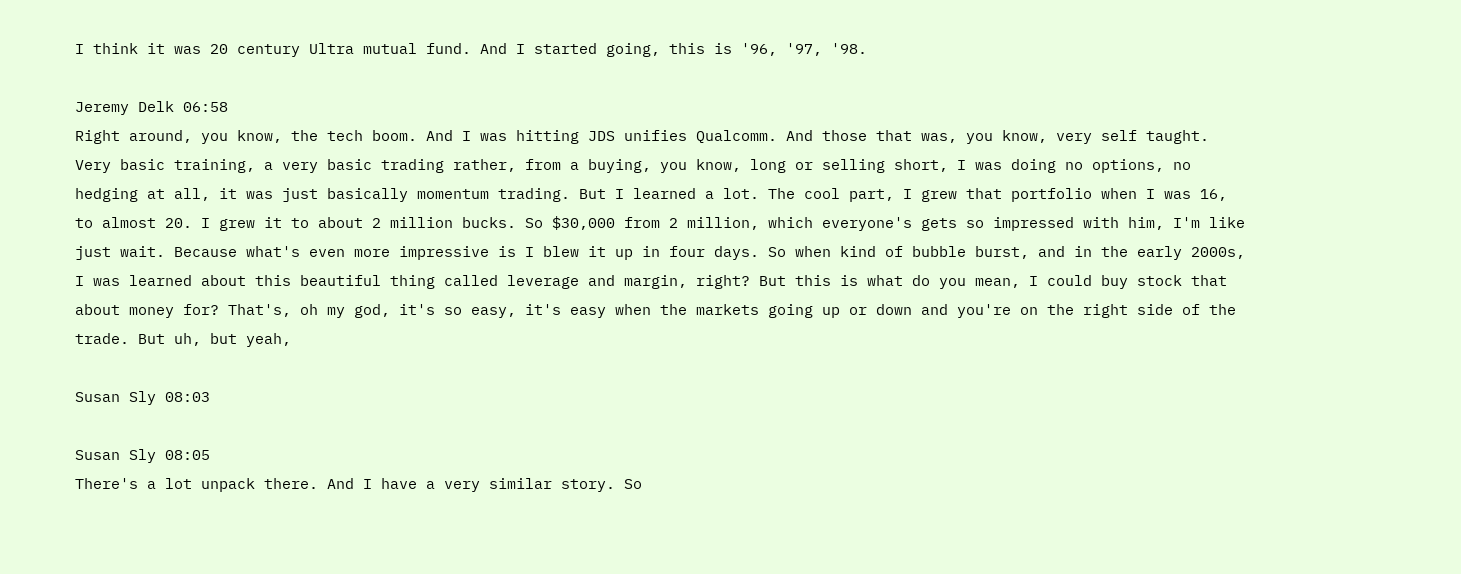I think it was 20 century Ultra mutual fund. And I started going, this is '96, '97, '98.

Jeremy Delk 06:58
Right around, you know, the tech boom. And I was hitting JDS unifies Qualcomm. And those that was, you know, very self taught. Very basic training, a very basic trading rather, from a buying, you know, long or selling short, I was doing no options, no hedging at all, it was just basically momentum trading. But I learned a lot. The cool part, I grew that portfolio when I was 16, to almost 20. I grew it to about 2 million bucks. So $30,000 from 2 million, which everyone's gets so impressed with him, I'm like just wait. Because what's even more impressive is I blew it up in four days. So when kind of bubble burst, and in the early 2000s, I was learned about this beautiful thing called leverage and margin, right? But this is what do you mean, I could buy stock that about money for? That's, oh my god, it's so easy, it's easy when the markets going up or down and you're on the right side of the trade. But uh, but yeah,

Susan Sly 08:03

Susan Sly 08:05
There's a lot unpack there. And I have a very similar story. So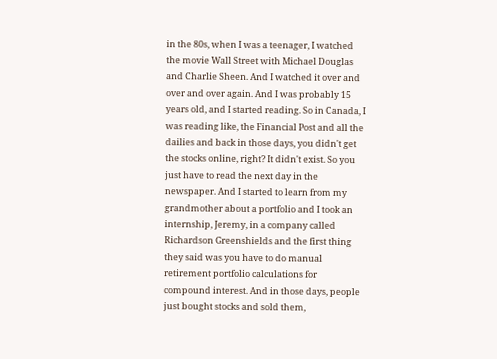in the 80s, when I was a teenager, I watched the movie Wall Street with Michael Douglas and Charlie Sheen. And I watched it over and over and over again. And I was probably 15 years old, and I started reading. So in Canada, I was reading like, the Financial Post and all the dailies and back in those days, you didn't get the stocks online, right? It didn't exist. So you just have to read the next day in the newspaper. And I started to learn from my grandmother about a portfolio and I took an internship, Jeremy, in a company called Richardson Greenshields and the first thing they said was you have to do manual retirement portfolio calculations for compound interest. And in those days, people just bought stocks and sold them,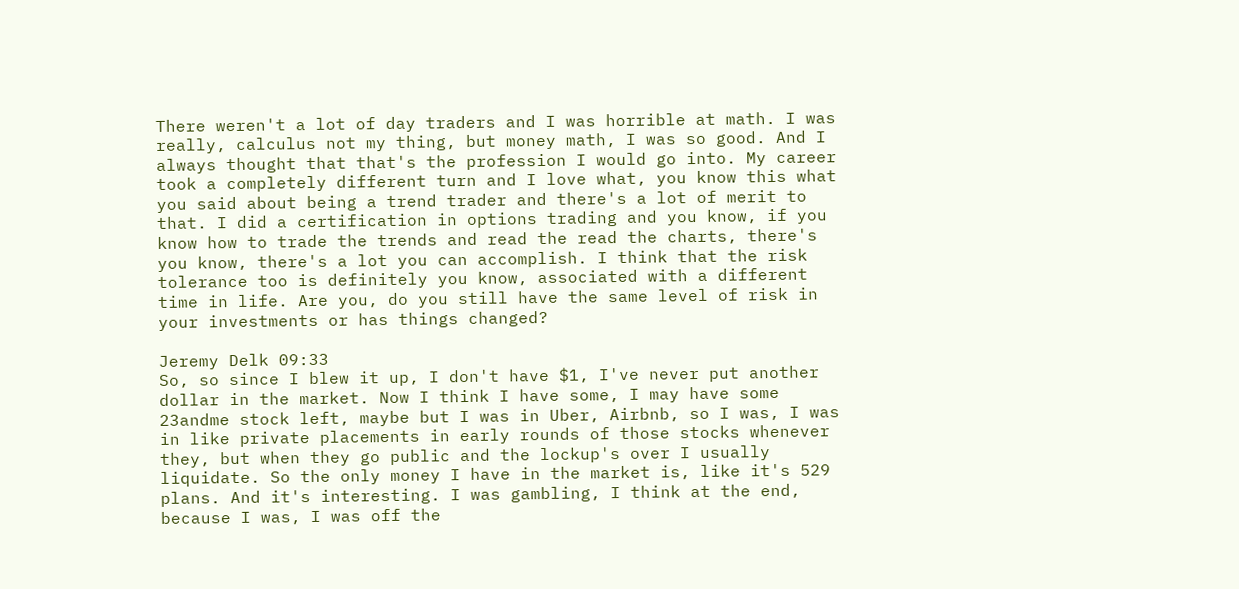There weren't a lot of day traders and I was horrible at math. I was really, calculus not my thing, but money math, I was so good. And I always thought that that's the profession I would go into. My career took a completely different turn and I love what, you know this what you said about being a trend trader and there's a lot of merit to that. I did a certification in options trading and you know, if you know how to trade the trends and read the read the charts, there's you know, there's a lot you can accomplish. I think that the risk tolerance too is definitely you know, associated with a different time in life. Are you, do you still have the same level of risk in your investments or has things changed?

Jeremy Delk 09:33
So, so since I blew it up, I don't have $1, I've never put another dollar in the market. Now I think I have some, I may have some 23andme stock left, maybe but I was in Uber, Airbnb, so I was, I was in like private placements in early rounds of those stocks whenever they, but when they go public and the lockup's over I usually liquidate. So the only money I have in the market is, like it's 529 plans. And it's interesting. I was gambling, I think at the end, because I was, I was off the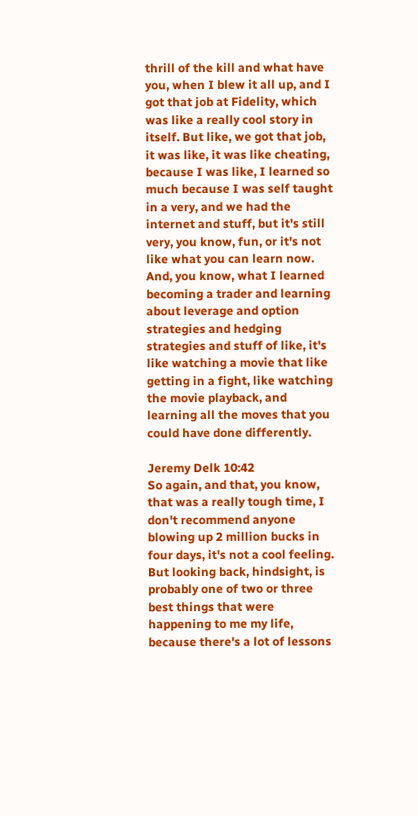thrill of the kill and what have you, when I blew it all up, and I got that job at Fidelity, which was like a really cool story in itself. But like, we got that job, it was like, it was like cheating, because I was like, I learned so much because I was self taught in a very, and we had the internet and stuff, but it's still very, you know, fun, or it's not like what you can learn now. And, you know, what I learned becoming a trader and learning about leverage and option strategies and hedging strategies and stuff of like, it's like watching a movie that like getting in a fight, like watching the movie playback, and learning all the moves that you could have done differently.

Jeremy Delk 10:42
So again, and that, you know, that was a really tough time, I don't recommend anyone blowing up 2 million bucks in four days, it's not a cool feeling. But looking back, hindsight, is probably one of two or three best things that were happening to me my life, because there's a lot of lessons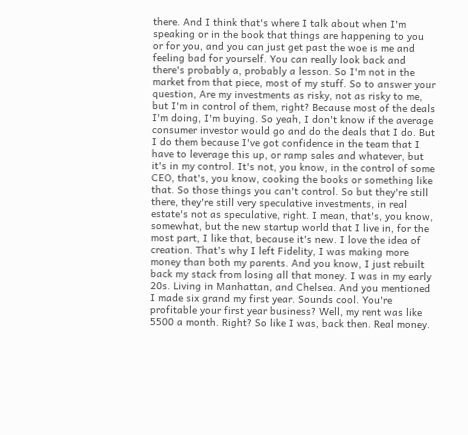there. And I think that's where I talk about when I'm speaking or in the book that things are happening to you or for you, and you can just get past the woe is me and feeling bad for yourself. You can really look back and there's probably a, probably a lesson. So I'm not in the market from that piece, most of my stuff. So to answer your question, Are my investments as risky, not as risky to me, but I'm in control of them, right? Because most of the deals I'm doing, I'm buying. So yeah, I don't know if the average consumer investor would go and do the deals that I do. But I do them because I've got confidence in the team that I have to leverage this up, or ramp sales and whatever, but it's in my control. It's not, you know, in the control of some CEO, that's, you know, cooking the books or something like that. So those things you can't control. So but they're still there, they're still very speculative investments, in real estate's not as speculative, right. I mean, that's, you know, somewhat, but the new startup world that I live in, for the most part, I like that, because it's new. I love the idea of creation. That's why I left Fidelity, I was making more money than both my parents. And you know, I just rebuilt back my stack from losing all that money. I was in my early 20s. Living in Manhattan, and Chelsea. And you mentioned I made six grand my first year. Sounds cool. You're profitable your first year business? Well, my rent was like 5500 a month. Right? So like I was, back then. Real money.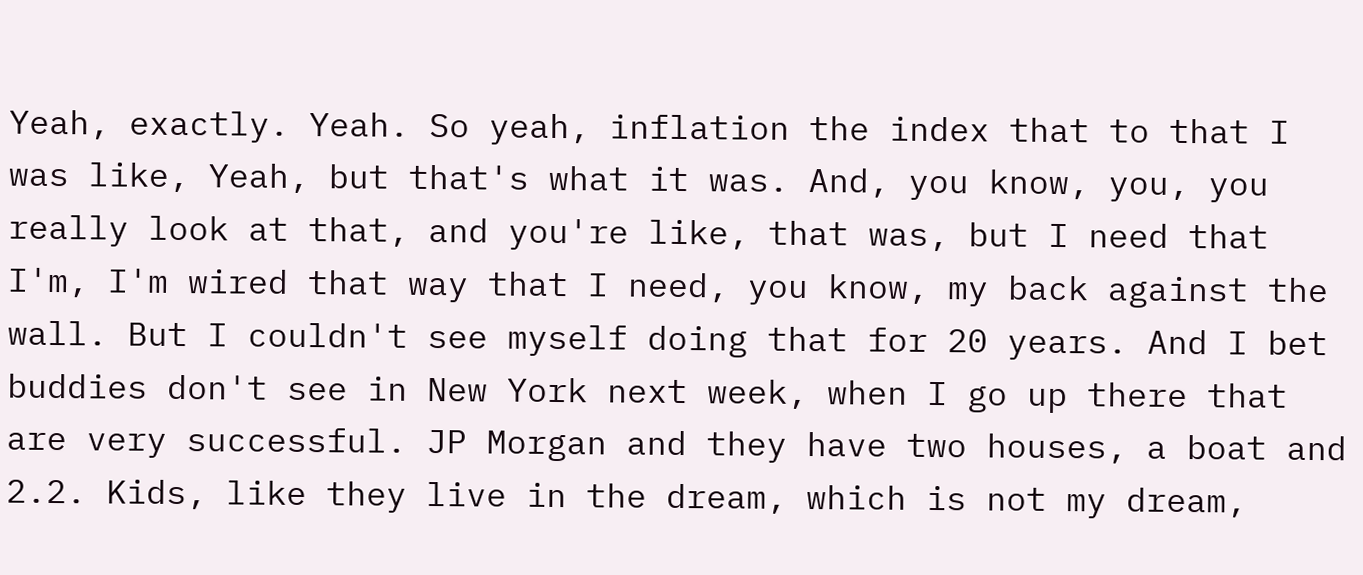Yeah, exactly. Yeah. So yeah, inflation the index that to that I was like, Yeah, but that's what it was. And, you know, you, you really look at that, and you're like, that was, but I need that I'm, I'm wired that way that I need, you know, my back against the wall. But I couldn't see myself doing that for 20 years. And I bet buddies don't see in New York next week, when I go up there that are very successful. JP Morgan and they have two houses, a boat and 2.2. Kids, like they live in the dream, which is not my dream,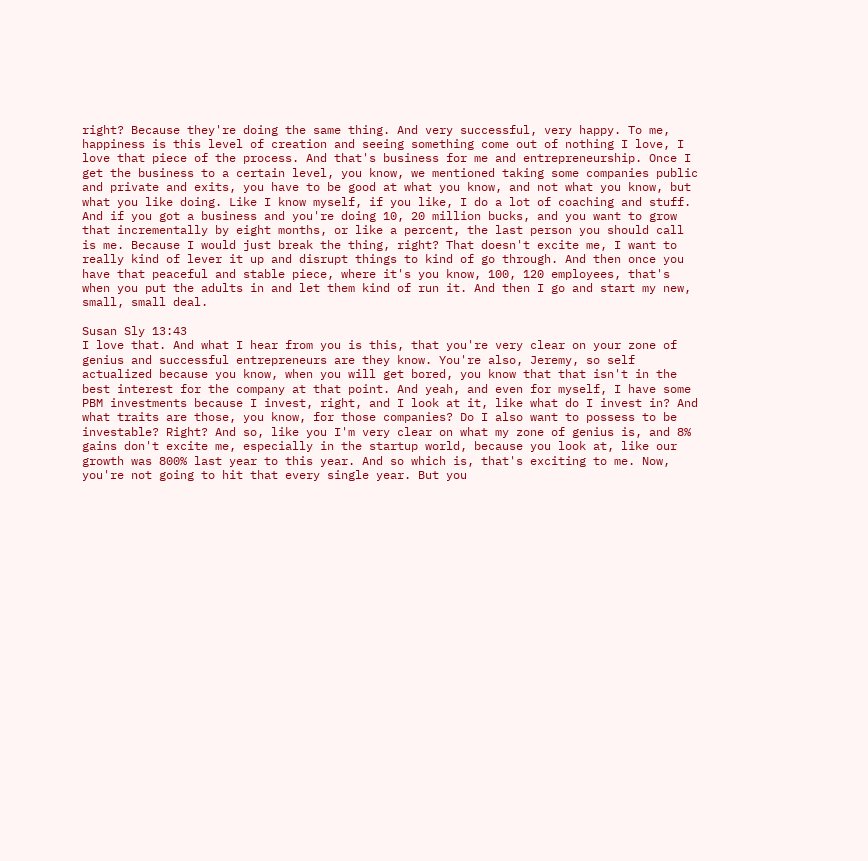right? Because they're doing the same thing. And very successful, very happy. To me, happiness is this level of creation and seeing something come out of nothing I love, I love that piece of the process. And that's business for me and entrepreneurship. Once I get the business to a certain level, you know, we mentioned taking some companies public and private and exits, you have to be good at what you know, and not what you know, but what you like doing. Like I know myself, if you like, I do a lot of coaching and stuff. And if you got a business and you're doing 10, 20 million bucks, and you want to grow that incrementally by eight months, or like a percent, the last person you should call is me. Because I would just break the thing, right? That doesn't excite me, I want to really kind of lever it up and disrupt things to kind of go through. And then once you have that peaceful and stable piece, where it's you know, 100, 120 employees, that's when you put the adults in and let them kind of run it. And then I go and start my new, small, small deal.

Susan Sly 13:43
I love that. And what I hear from you is this, that you're very clear on your zone of genius and successful entrepreneurs are they know. You're also, Jeremy, so self actualized because you know, when you will get bored, you know that that isn't in the best interest for the company at that point. And yeah, and even for myself, I have some PBM investments because I invest, right, and I look at it, like what do I invest in? And what traits are those, you know, for those companies? Do I also want to possess to be investable? Right? And so, like you I'm very clear on what my zone of genius is, and 8% gains don't excite me, especially in the startup world, because you look at, like our growth was 800% last year to this year. And so which is, that's exciting to me. Now, you're not going to hit that every single year. But you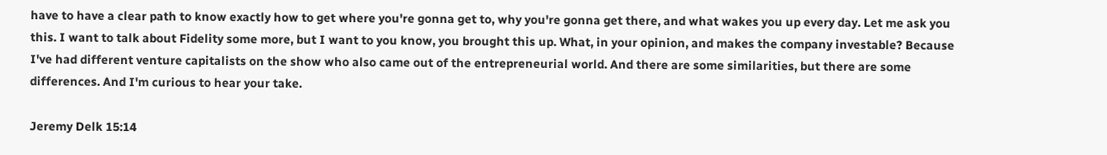have to have a clear path to know exactly how to get where you're gonna get to, why you're gonna get there, and what wakes you up every day. Let me ask you this. I want to talk about Fidelity some more, but I want to you know, you brought this up. What, in your opinion, and makes the company investable? Because I've had different venture capitalists on the show who also came out of the entrepreneurial world. And there are some similarities, but there are some differences. And I'm curious to hear your take.

Jeremy Delk 15:14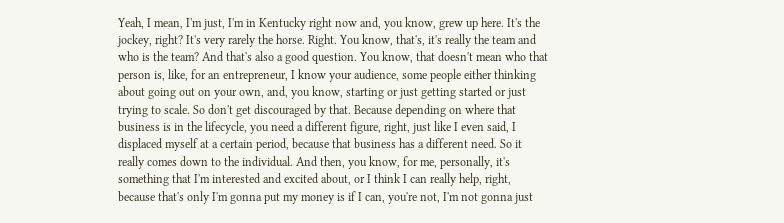Yeah, I mean, I'm just, I'm in Kentucky right now and, you know, grew up here. It's the jockey, right? It's very rarely the horse. Right. You know, that's, it's really the team and who is the team? And that's also a good question. You know, that doesn't mean who that person is, like, for an entrepreneur, I know your audience, some people either thinking about going out on your own, and, you know, starting or just getting started or just trying to scale. So don't get discouraged by that. Because depending on where that business is in the lifecycle, you need a different figure, right, just like I even said, I displaced myself at a certain period, because that business has a different need. So it really comes down to the individual. And then, you know, for me, personally, it's something that I'm interested and excited about, or I think I can really help, right, because that's only I'm gonna put my money is if I can, you're not, I'm not gonna just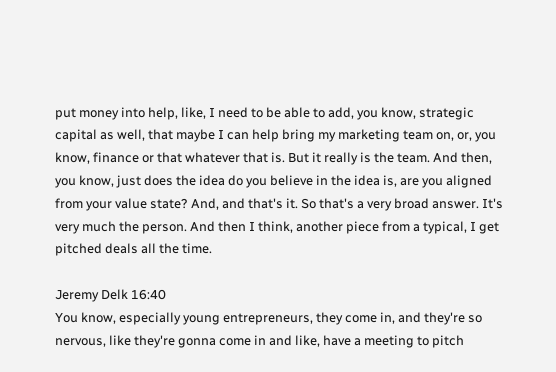put money into help, like, I need to be able to add, you know, strategic capital as well, that maybe I can help bring my marketing team on, or, you know, finance or that whatever that is. But it really is the team. And then, you know, just does the idea do you believe in the idea is, are you aligned from your value state? And, and that's it. So that's a very broad answer. It's very much the person. And then I think, another piece from a typical, I get pitched deals all the time.

Jeremy Delk 16:40
You know, especially young entrepreneurs, they come in, and they're so nervous, like they're gonna come in and like, have a meeting to pitch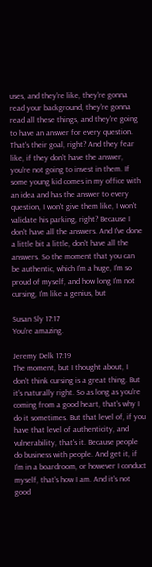uses, and they're like, they're gonna read your background, they're gonna read all these things, and they're going to have an answer for every question. That's their goal, right? And they fear like, if they don't have the answer, you're not going to invest in them. If some young kid comes in my office with an idea and has the answer to every question, I won't give them like, I won't validate his parking, right? Because I don't have all the answers. And I've done a little bit a little, don't have all the answers. So the moment that you can be authentic, which I'm a huge, I'm so proud of myself, and how long I'm not cursing, I'm like a genius, but

Susan Sly 17:17
You're amazing.

Jeremy Delk 17:19
The moment, but I thought about, I don't think cursing is a great thing. But it's naturally right. So as long as you're coming from a good heart, that's why I do it sometimes. But that level of, if you have that level of authenticity, and vulnerability, that's it. Because people do business with people. And get it, if I'm in a boardroom, or however I conduct myself, that's how I am. And it's not good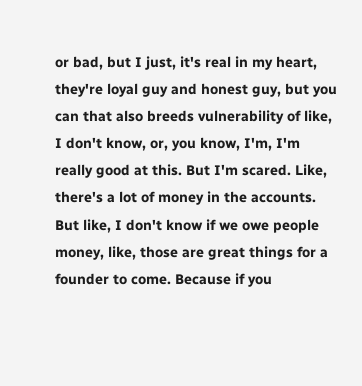or bad, but I just, it's real in my heart, they're loyal guy and honest guy, but you can that also breeds vulnerability of like, I don't know, or, you know, I'm, I'm really good at this. But I'm scared. Like, there's a lot of money in the accounts. But like, I don't know if we owe people money, like, those are great things for a founder to come. Because if you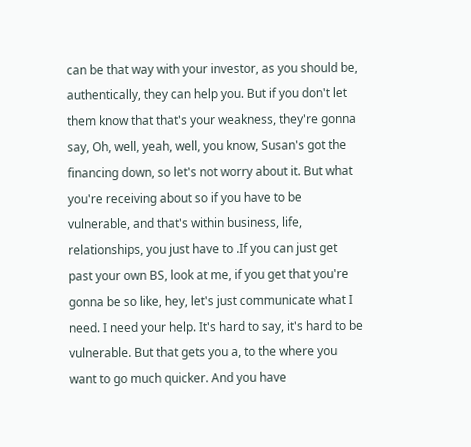can be that way with your investor, as you should be, authentically, they can help you. But if you don't let them know that that's your weakness, they're gonna say, Oh, well, yeah, well, you know, Susan's got the financing down, so let's not worry about it. But what you're receiving about so if you have to be vulnerable, and that's within business, life, relationships, you just have to .If you can just get past your own BS, look at me, if you get that you're gonna be so like, hey, let's just communicate what I need. I need your help. It's hard to say, it's hard to be vulnerable. But that gets you a, to the where you want to go much quicker. And you have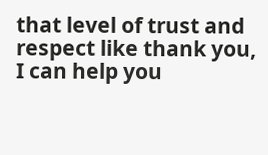that level of trust and respect like thank you, I can help you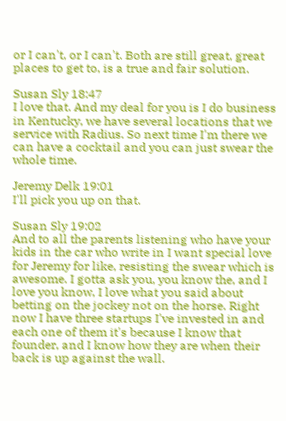or I can't, or I can't. Both are still great, great places to get to, is a true and fair solution.

Susan Sly 18:47
I love that. And my deal for you is I do business in Kentucky, we have several locations that we service with Radius. So next time I'm there we can have a cocktail and you can just swear the whole time.

Jeremy Delk 19:01
I'll pick you up on that.

Susan Sly 19:02
And to all the parents listening who have your kids in the car who write in I want special love for Jeremy for like, resisting the swear which is awesome. I gotta ask you, you know the, and I love you know, I love what you said about betting on the jockey not on the horse. Right now I have three startups I've invested in and each one of them it's because I know that founder, and I know how they are when their back is up against the wall.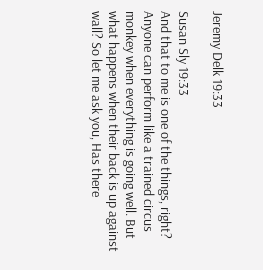Jeremy Delk 19:33

Susan Sly 19:33
And that to me is one of the things, right? Anyone can perform like a trained circus monkey when everything is going well. But what happens when their back is up against wall? So let me ask you, Has there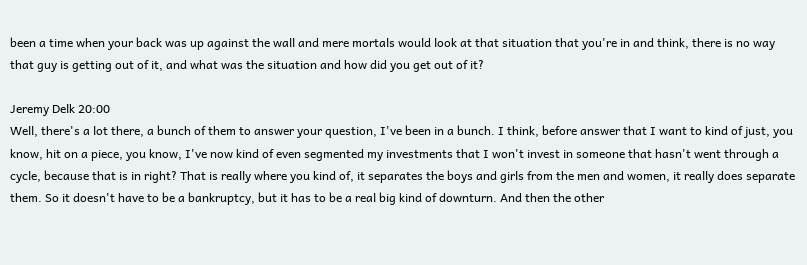been a time when your back was up against the wall and mere mortals would look at that situation that you're in and think, there is no way that guy is getting out of it, and what was the situation and how did you get out of it?

Jeremy Delk 20:00
Well, there's a lot there, a bunch of them to answer your question, I've been in a bunch. I think, before answer that I want to kind of just, you know, hit on a piece, you know, I've now kind of even segmented my investments that I won't invest in someone that hasn't went through a cycle, because that is in right? That is really where you kind of, it separates the boys and girls from the men and women, it really does separate them. So it doesn't have to be a bankruptcy, but it has to be a real big kind of downturn. And then the other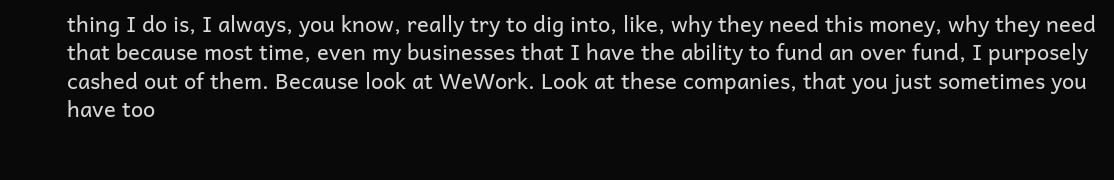thing I do is, I always, you know, really try to dig into, like, why they need this money, why they need that because most time, even my businesses that I have the ability to fund an over fund, I purposely cashed out of them. Because look at WeWork. Look at these companies, that you just sometimes you have too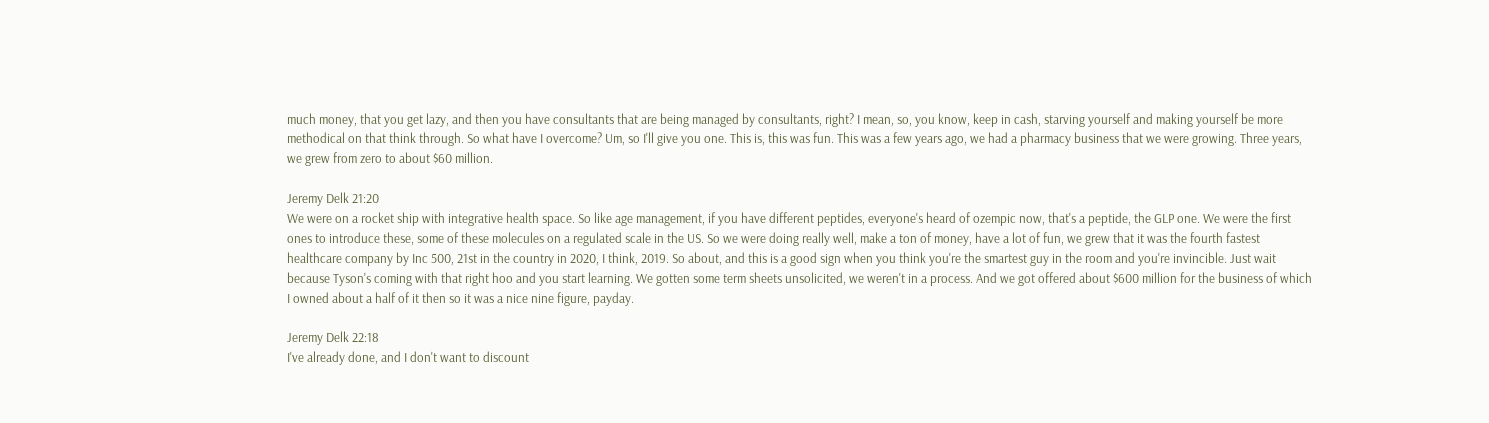much money, that you get lazy, and then you have consultants that are being managed by consultants, right? I mean, so, you know, keep in cash, starving yourself and making yourself be more methodical on that think through. So what have I overcome? Um, so I'll give you one. This is, this was fun. This was a few years ago, we had a pharmacy business that we were growing. Three years, we grew from zero to about $60 million.

Jeremy Delk 21:20
We were on a rocket ship with integrative health space. So like age management, if you have different peptides, everyone's heard of ozempic now, that's a peptide, the GLP one. We were the first ones to introduce these, some of these molecules on a regulated scale in the US. So we were doing really well, make a ton of money, have a lot of fun, we grew that it was the fourth fastest healthcare company by Inc 500, 21st in the country in 2020, I think, 2019. So about, and this is a good sign when you think you're the smartest guy in the room and you're invincible. Just wait because Tyson's coming with that right hoo and you start learning. We gotten some term sheets unsolicited, we weren't in a process. And we got offered about $600 million for the business of which I owned about a half of it then so it was a nice nine figure, payday.

Jeremy Delk 22:18
I've already done, and I don't want to discount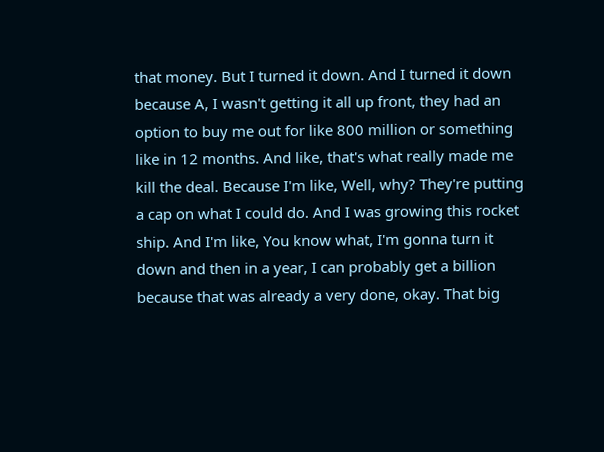that money. But I turned it down. And I turned it down because A, I wasn't getting it all up front, they had an option to buy me out for like 800 million or something like in 12 months. And like, that's what really made me kill the deal. Because I'm like, Well, why? They're putting a cap on what I could do. And I was growing this rocket ship. And I'm like, You know what, I'm gonna turn it down and then in a year, I can probably get a billion because that was already a very done, okay. That big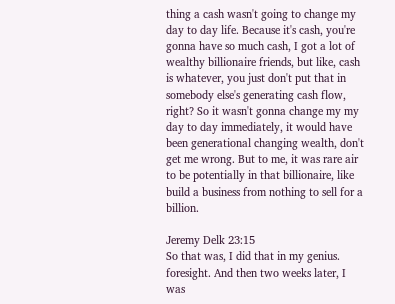thing a cash wasn't going to change my day to day life. Because it's cash, you're gonna have so much cash, I got a lot of wealthy billionaire friends, but like, cash is whatever, you just don't put that in somebody else's generating cash flow, right? So it wasn't gonna change my my day to day immediately, it would have been generational changing wealth, don't get me wrong. But to me, it was rare air to be potentially in that billionaire, like build a business from nothing to sell for a billion.

Jeremy Delk 23:15
So that was, I did that in my genius. foresight. And then two weeks later, I was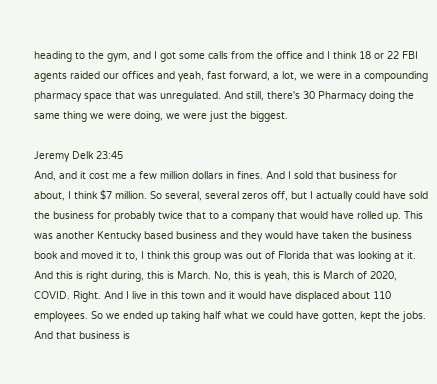heading to the gym, and I got some calls from the office and I think 18 or 22 FBI agents raided our offices and yeah, fast forward, a lot, we were in a compounding pharmacy space that was unregulated. And still, there's 30 Pharmacy doing the same thing we were doing, we were just the biggest.

Jeremy Delk 23:45
And, and it cost me a few million dollars in fines. And I sold that business for about, I think $7 million. So several, several zeros off, but I actually could have sold the business for probably twice that to a company that would have rolled up. This was another Kentucky based business and they would have taken the business book and moved it to, I think this group was out of Florida that was looking at it. And this is right during, this is March. No, this is yeah, this is March of 2020, COVID. Right. And I live in this town and it would have displaced about 110 employees. So we ended up taking half what we could have gotten, kept the jobs. And that business is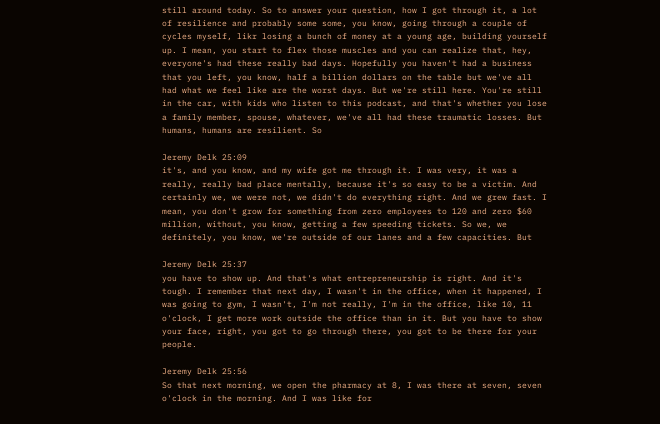still around today. So to answer your question, how I got through it, a lot of resilience and probably some some, you know, going through a couple of cycles myself, likr losing a bunch of money at a young age, building yourself up. I mean, you start to flex those muscles and you can realize that, hey, everyone's had these really bad days. Hopefully you haven't had a business that you left, you know, half a billion dollars on the table but we've all had what we feel like are the worst days. But we're still here. You're still in the car, with kids who listen to this podcast, and that's whether you lose a family member, spouse, whatever, we've all had these traumatic losses. But humans, humans are resilient. So

Jeremy Delk 25:09
it's, and you know, and my wife got me through it. I was very, it was a really, really bad place mentally, because it's so easy to be a victim. And certainly we, we were not, we didn't do everything right. And we grew fast. I mean, you don't grow for something from zero employees to 120 and zero $60 million, without, you know, getting a few speeding tickets. So we, we definitely, you know, we're outside of our lanes and a few capacities. But

Jeremy Delk 25:37
you have to show up. And that's what entrepreneurship is right. And it's tough. I remember that next day, I wasn't in the office, when it happened, I was going to gym, I wasn't, I'm not really, I'm in the office, like 10, 11 o'clock, I get more work outside the office than in it. But you have to show your face, right, you got to go through there, you got to be there for your people.

Jeremy Delk 25:56
So that next morning, we open the pharmacy at 8, I was there at seven, seven o'clock in the morning. And I was like for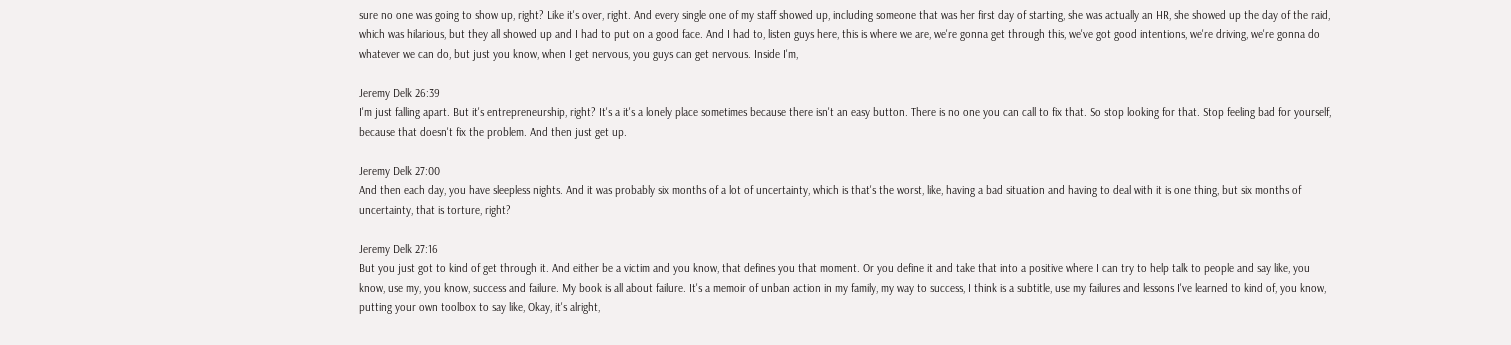sure no one was going to show up, right? Like it's over, right. And every single one of my staff showed up, including someone that was her first day of starting, she was actually an HR, she showed up the day of the raid, which was hilarious, but they all showed up and I had to put on a good face. And I had to, listen guys here, this is where we are, we're gonna get through this, we've got good intentions, we're driving, we're gonna do whatever we can do, but just you know, when I get nervous, you guys can get nervous. Inside I'm,

Jeremy Delk 26:39
I'm just falling apart. But it's entrepreneurship, right? It's a it's a lonely place sometimes because there isn't an easy button. There is no one you can call to fix that. So stop looking for that. Stop feeling bad for yourself, because that doesn't fix the problem. And then just get up.

Jeremy Delk 27:00
And then each day, you have sleepless nights. And it was probably six months of a lot of uncertainty, which is that's the worst, like, having a bad situation and having to deal with it is one thing, but six months of uncertainty, that is torture, right?

Jeremy Delk 27:16
But you just got to kind of get through it. And either be a victim and you know, that defines you that moment. Or you define it and take that into a positive where I can try to help talk to people and say like, you know, use my, you know, success and failure. My book is all about failure. It's a memoir of unban action in my family, my way to success, I think is a subtitle, use my failures and lessons I've learned to kind of, you know, putting your own toolbox to say like, Okay, it's alright,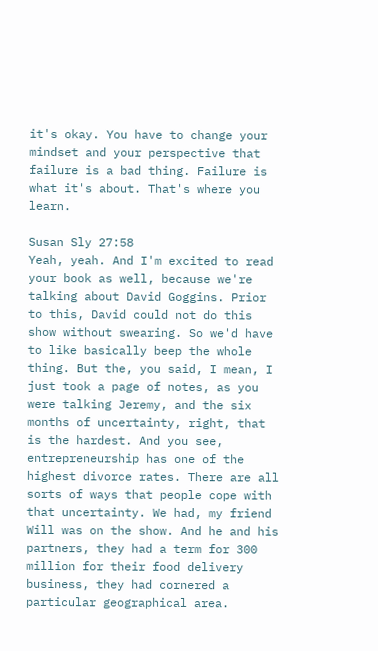it's okay. You have to change your mindset and your perspective that failure is a bad thing. Failure is what it's about. That's where you learn.

Susan Sly 27:58
Yeah, yeah. And I'm excited to read your book as well, because we're talking about David Goggins. Prior to this, David could not do this show without swearing. So we'd have to like basically beep the whole thing. But the, you said, I mean, I just took a page of notes, as you were talking Jeremy, and the six months of uncertainty, right, that is the hardest. And you see, entrepreneurship has one of the highest divorce rates. There are all sorts of ways that people cope with that uncertainty. We had, my friend Will was on the show. And he and his partners, they had a term for 300 million for their food delivery business, they had cornered a particular geographical area.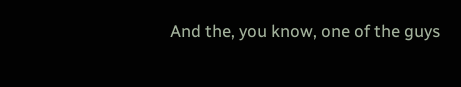And the, you know, one of the guys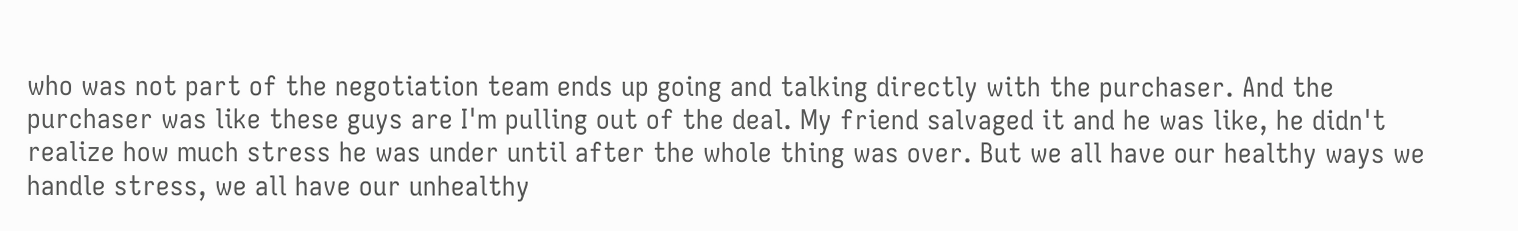who was not part of the negotiation team ends up going and talking directly with the purchaser. And the purchaser was like these guys are I'm pulling out of the deal. My friend salvaged it and he was like, he didn't realize how much stress he was under until after the whole thing was over. But we all have our healthy ways we handle stress, we all have our unhealthy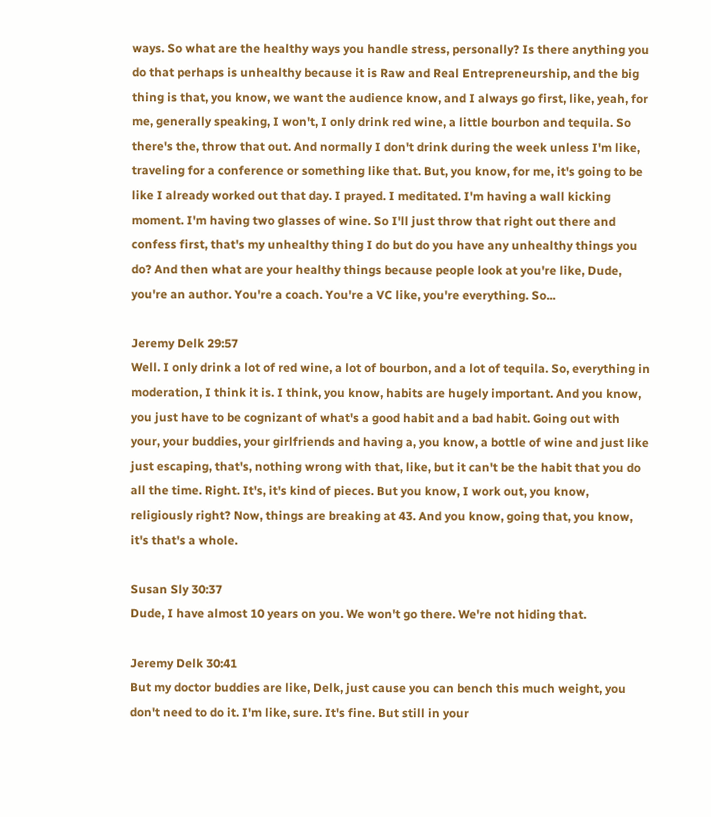ways. So what are the healthy ways you handle stress, personally? Is there anything you do that perhaps is unhealthy because it is Raw and Real Entrepreneurship, and the big thing is that, you know, we want the audience know, and I always go first, like, yeah, for me, generally speaking, I won't, I only drink red wine, a little bourbon and tequila. So there's the, throw that out. And normally I don't drink during the week unless I'm like, traveling for a conference or something like that. But, you know, for me, it's going to be like I already worked out that day. I prayed. I meditated. I'm having a wall kicking moment. I'm having two glasses of wine. So I'll just throw that right out there and confess first, that's my unhealthy thing I do but do you have any unhealthy things you do? And then what are your healthy things because people look at you're like, Dude, you're an author. You're a coach. You're a VC like, you're everything. So...

Jeremy Delk 29:57
Well. I only drink a lot of red wine, a lot of bourbon, and a lot of tequila. So, everything in moderation, I think it is. I think, you know, habits are hugely important. And you know, you just have to be cognizant of what's a good habit and a bad habit. Going out with your, your buddies, your girlfriends and having a, you know, a bottle of wine and just like just escaping, that's, nothing wrong with that, like, but it can't be the habit that you do all the time. Right. It's, it's kind of pieces. But you know, I work out, you know, religiously right? Now, things are breaking at 43. And you know, going that, you know, it's that's a whole.

Susan Sly 30:37
Dude, I have almost 10 years on you. We won't go there. We're not hiding that.

Jeremy Delk 30:41
But my doctor buddies are like, Delk, just cause you can bench this much weight, you don't need to do it. I'm like, sure. It's fine. But still in your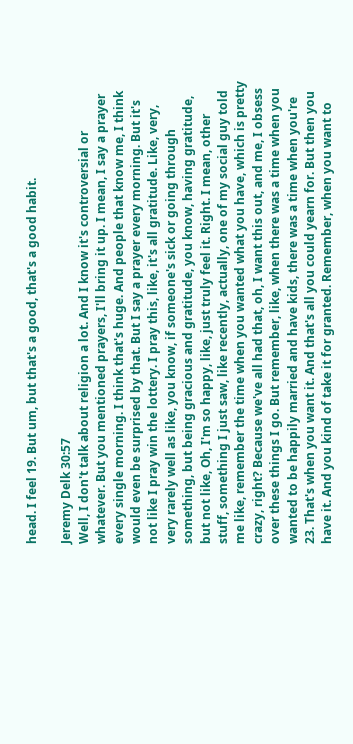head. I feel 19. But um, but that's a good, that's a good habit.

Jeremy Delk 30:57
Well, I don't talk about religion a lot. And I know it's controversial or whatever. But you mentioned prayers, I'll bring it up. I mean, I say a prayer every single morning. I think that's huge. And people that know me, I think would even be surprised by that. But I say a prayer every morning. But it's not like I pray win the lottery. I pray this, like, it's all gratitude. Like, very, very rarely well as like, you know, if someone's sick or going through something, but being gracious and gratitude, you know, having gratitude, but not like, Oh, I'm so happy, like, just truly feel it. Right. I mean, other stuff, something I just saw, like recently, actually, one of my social guy told me like, remember the time when you wanted what you have, which is pretty crazy, right? Because we've all had that, oh, I want this out, and me, I obsess over these things I go. But remember, like, when there was a time when you wanted to be happily married and have kids, there was a time when you're 23. That's when you want it. And that's all you could yearn for. But then you have it. And you kind of take it for granted. Remember, when you want to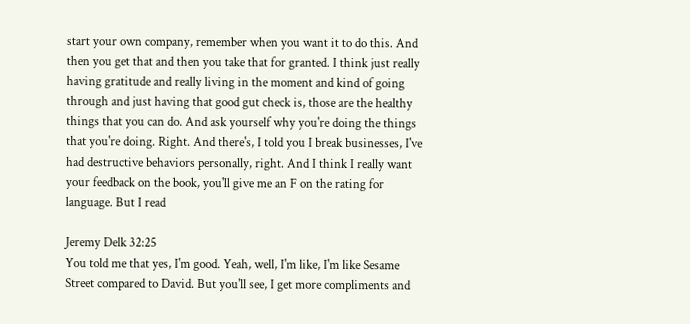start your own company, remember when you want it to do this. And then you get that and then you take that for granted. I think just really having gratitude and really living in the moment and kind of going through and just having that good gut check is, those are the healthy things that you can do. And ask yourself why you're doing the things that you're doing. Right. And there's, I told you I break businesses, I've had destructive behaviors personally, right. And I think I really want your feedback on the book, you'll give me an F on the rating for language. But I read

Jeremy Delk 32:25
You told me that yes, I'm good. Yeah, well, I'm like, I'm like Sesame Street compared to David. But you'll see, I get more compliments and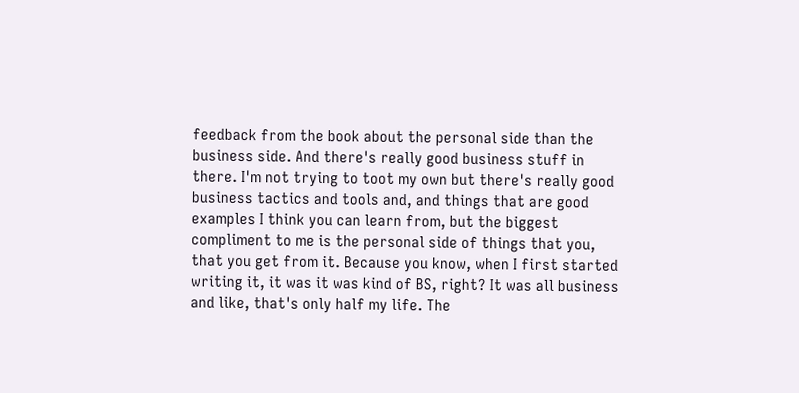feedback from the book about the personal side than the business side. And there's really good business stuff in there. I'm not trying to toot my own but there's really good business tactics and tools and, and things that are good examples I think you can learn from, but the biggest compliment to me is the personal side of things that you, that you get from it. Because you know, when I first started writing it, it was it was kind of BS, right? It was all business and like, that's only half my life. The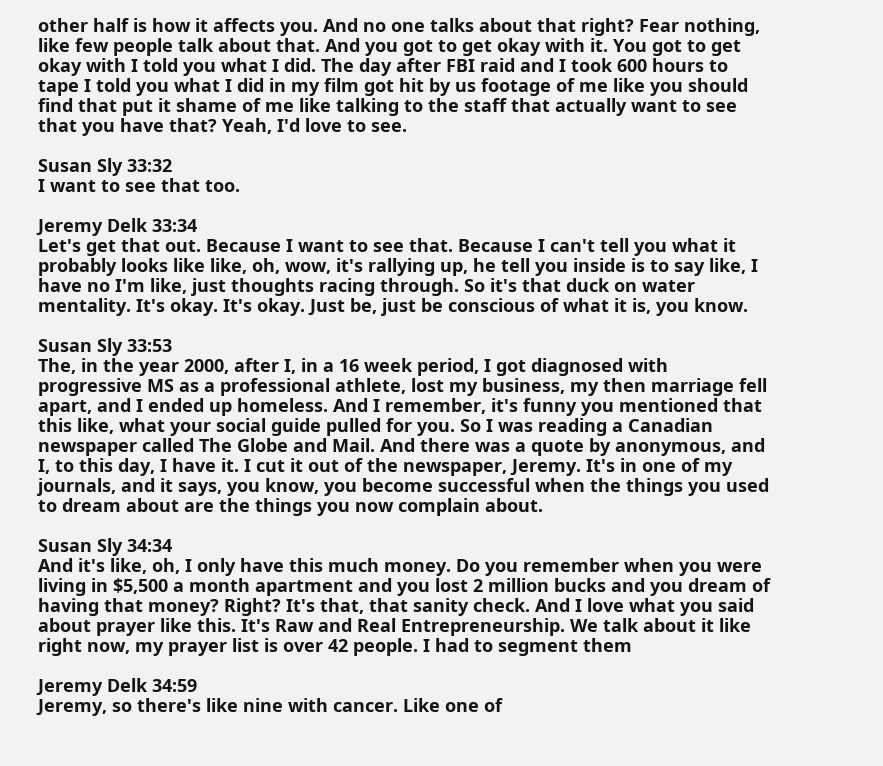other half is how it affects you. And no one talks about that right? Fear nothing, like few people talk about that. And you got to get okay with it. You got to get okay with I told you what I did. The day after FBI raid and I took 600 hours to tape I told you what I did in my film got hit by us footage of me like you should find that put it shame of me like talking to the staff that actually want to see that you have that? Yeah, I'd love to see.

Susan Sly 33:32
I want to see that too.

Jeremy Delk 33:34
Let's get that out. Because I want to see that. Because I can't tell you what it probably looks like like, oh, wow, it's rallying up, he tell you inside is to say like, I have no I'm like, just thoughts racing through. So it's that duck on water mentality. It's okay. It's okay. Just be, just be conscious of what it is, you know.

Susan Sly 33:53
The, in the year 2000, after I, in a 16 week period, I got diagnosed with progressive MS as a professional athlete, lost my business, my then marriage fell apart, and I ended up homeless. And I remember, it's funny you mentioned that this like, what your social guide pulled for you. So I was reading a Canadian newspaper called The Globe and Mail. And there was a quote by anonymous, and I, to this day, I have it. I cut it out of the newspaper, Jeremy. It's in one of my journals, and it says, you know, you become successful when the things you used to dream about are the things you now complain about.

Susan Sly 34:34
And it's like, oh, I only have this much money. Do you remember when you were living in $5,500 a month apartment and you lost 2 million bucks and you dream of having that money? Right? It's that, that sanity check. And I love what you said about prayer like this. It's Raw and Real Entrepreneurship. We talk about it like right now, my prayer list is over 42 people. I had to segment them

Jeremy Delk 34:59
Jeremy, so there's like nine with cancer. Like one of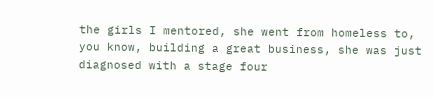the girls I mentored, she went from homeless to, you know, building a great business, she was just diagnosed with a stage four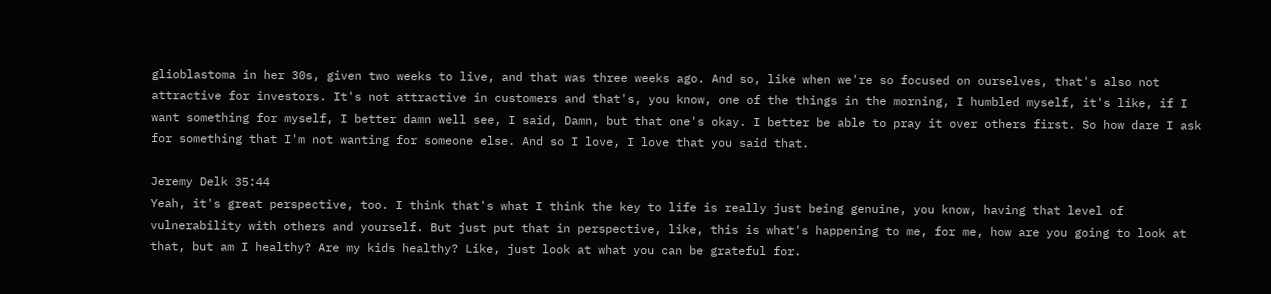glioblastoma in her 30s, given two weeks to live, and that was three weeks ago. And so, like when we're so focused on ourselves, that's also not attractive for investors. It's not attractive in customers and that's, you know, one of the things in the morning, I humbled myself, it's like, if I want something for myself, I better damn well see, I said, Damn, but that one's okay. I better be able to pray it over others first. So how dare I ask for something that I'm not wanting for someone else. And so I love, I love that you said that.

Jeremy Delk 35:44
Yeah, it's great perspective, too. I think that's what I think the key to life is really just being genuine, you know, having that level of vulnerability with others and yourself. But just put that in perspective, like, this is what's happening to me, for me, how are you going to look at that, but am I healthy? Are my kids healthy? Like, just look at what you can be grateful for.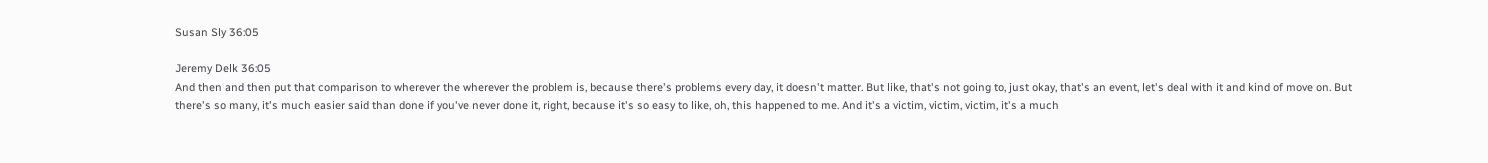Susan Sly 36:05

Jeremy Delk 36:05
And then and then put that comparison to wherever the wherever the problem is, because there's problems every day, it doesn't matter. But like, that's not going to, just okay, that's an event, let's deal with it and kind of move on. But there's so many, it's much easier said than done if you've never done it, right, because it's so easy to like, oh, this happened to me. And it's a victim, victim, victim, it's a much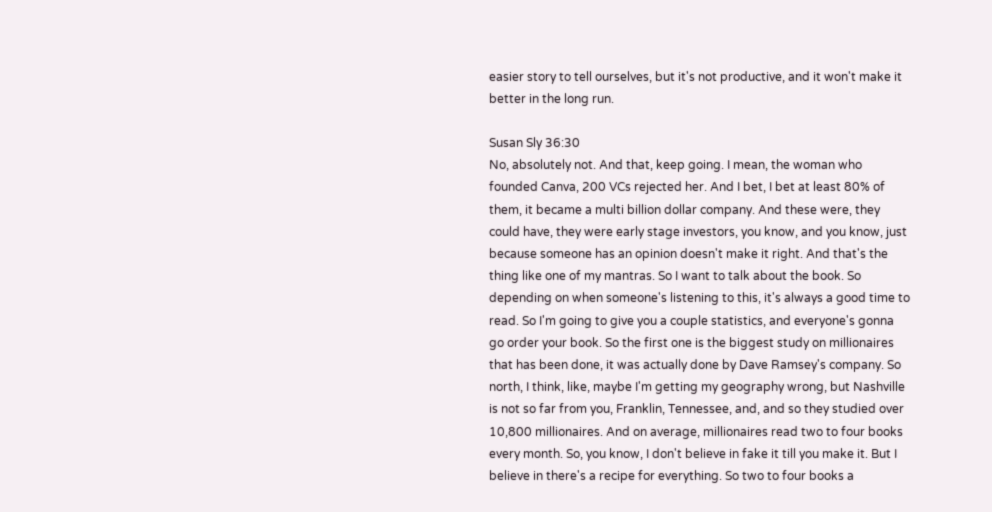easier story to tell ourselves, but it's not productive, and it won't make it better in the long run.

Susan Sly 36:30
No, absolutely not. And that, keep going. I mean, the woman who founded Canva, 200 VCs rejected her. And I bet, I bet at least 80% of them, it became a multi billion dollar company. And these were, they could have, they were early stage investors, you know, and you know, just because someone has an opinion doesn't make it right. And that's the thing like one of my mantras. So I want to talk about the book. So depending on when someone's listening to this, it's always a good time to read. So I'm going to give you a couple statistics, and everyone's gonna go order your book. So the first one is the biggest study on millionaires that has been done, it was actually done by Dave Ramsey's company. So north, I think, like, maybe I'm getting my geography wrong, but Nashville is not so far from you, Franklin, Tennessee, and, and so they studied over 10,800 millionaires. And on average, millionaires read two to four books every month. So, you know, I don't believe in fake it till you make it. But I believe in there's a recipe for everything. So two to four books a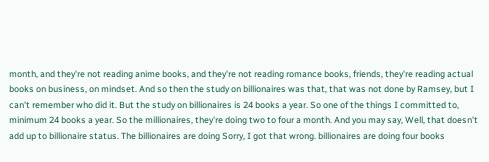month, and they're not reading anime books, and they're not reading romance books, friends, they're reading actual books on business, on mindset. And so then the study on billionaires was that, that was not done by Ramsey, but I can't remember who did it. But the study on billionaires is 24 books a year. So one of the things I committed to, minimum 24 books a year. So the millionaires, they're doing two to four a month. And you may say, Well, that doesn't add up to billionaire status. The billionaires are doing Sorry, I got that wrong. billionaires are doing four books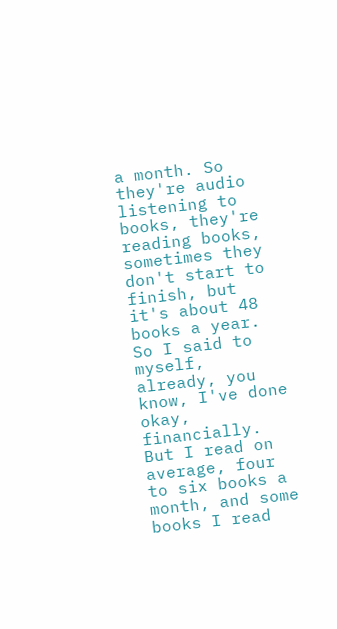a month. So they're audio listening to books, they're reading books, sometimes they don't start to finish, but it's about 48 books a year. So I said to myself, already, you know, I've done okay, financially. But I read on average, four to six books a month, and some books I read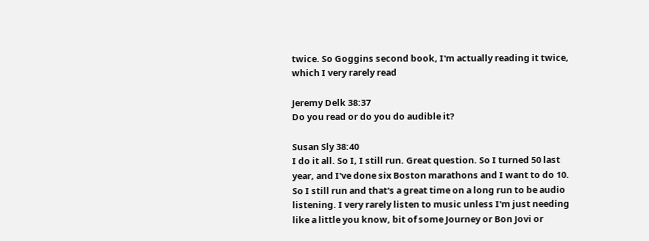twice. So Goggins second book, I'm actually reading it twice, which I very rarely read

Jeremy Delk 38:37
Do you read or do you do audible it?

Susan Sly 38:40
I do it all. So I, I still run. Great question. So I turned 50 last year, and I've done six Boston marathons and I want to do 10. So I still run and that's a great time on a long run to be audio listening. I very rarely listen to music unless I'm just needing like a little you know, bit of some Journey or Bon Jovi or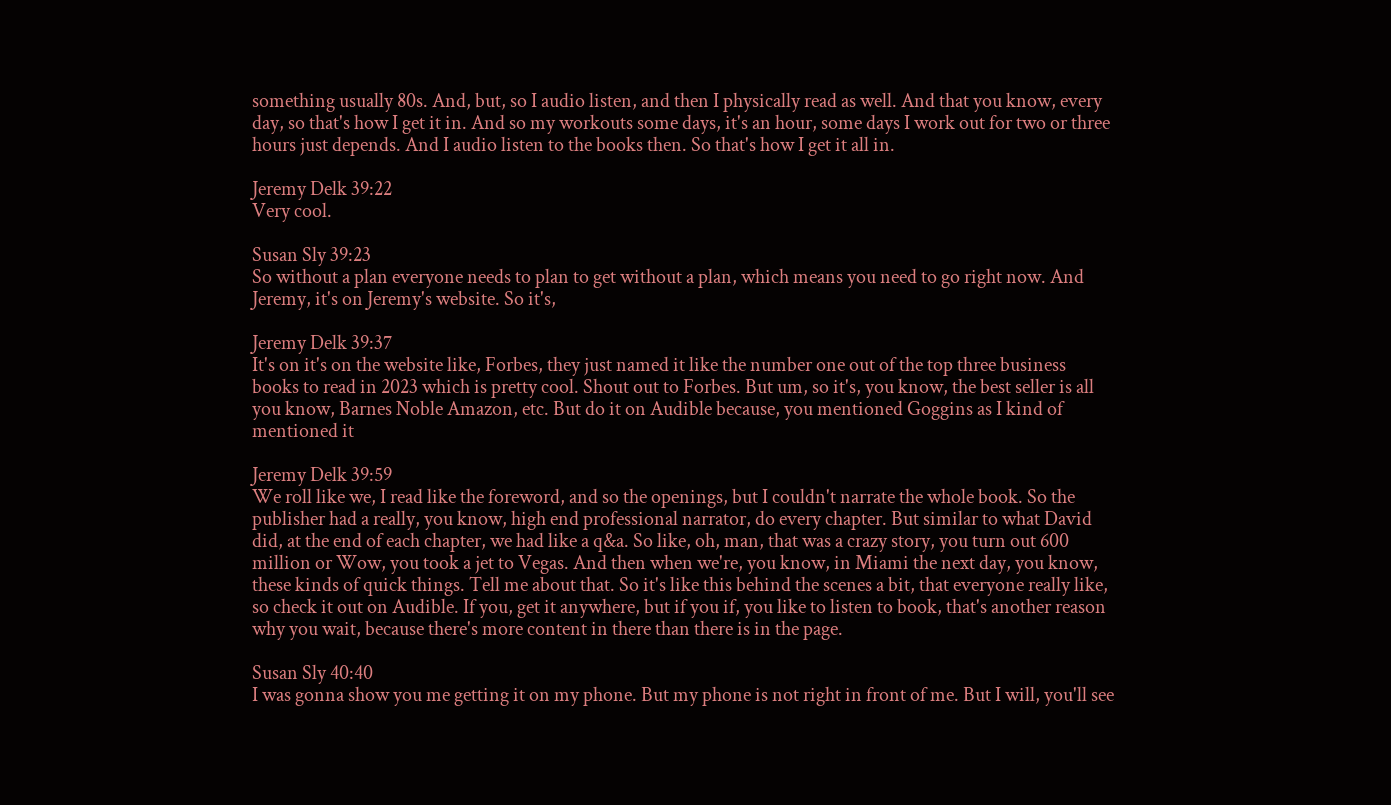something usually 80s. And, but, so I audio listen, and then I physically read as well. And that you know, every day, so that's how I get it in. And so my workouts some days, it's an hour, some days I work out for two or three hours just depends. And I audio listen to the books then. So that's how I get it all in.

Jeremy Delk 39:22
Very cool.

Susan Sly 39:23
So without a plan everyone needs to plan to get without a plan, which means you need to go right now. And Jeremy, it's on Jeremy's website. So it's,

Jeremy Delk 39:37
It's on it's on the website like, Forbes, they just named it like the number one out of the top three business books to read in 2023 which is pretty cool. Shout out to Forbes. But um, so it's, you know, the best seller is all you know, Barnes Noble Amazon, etc. But do it on Audible because, you mentioned Goggins as I kind of mentioned it

Jeremy Delk 39:59
We roll like we, I read like the foreword, and so the openings, but I couldn't narrate the whole book. So the publisher had a really, you know, high end professional narrator, do every chapter. But similar to what David did, at the end of each chapter, we had like a q&a. So like, oh, man, that was a crazy story, you turn out 600 million or Wow, you took a jet to Vegas. And then when we're, you know, in Miami the next day, you know, these kinds of quick things. Tell me about that. So it's like this behind the scenes a bit, that everyone really like, so check it out on Audible. If you, get it anywhere, but if you if, you like to listen to book, that's another reason why you wait, because there's more content in there than there is in the page.

Susan Sly 40:40
I was gonna show you me getting it on my phone. But my phone is not right in front of me. But I will, you'll see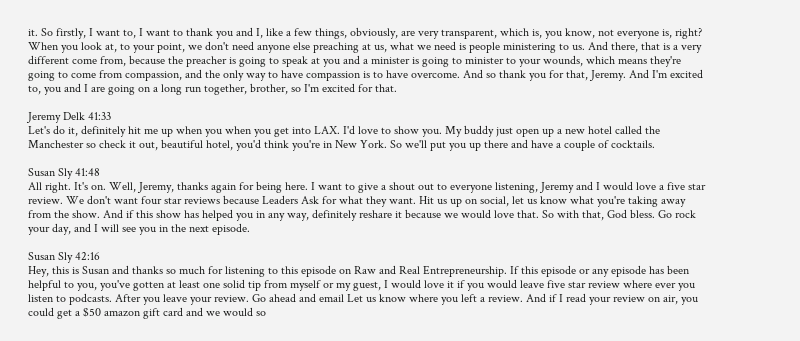it. So firstly, I want to, I want to thank you and I, like a few things, obviously, are very transparent, which is, you know, not everyone is, right? When you look at, to your point, we don't need anyone else preaching at us, what we need is people ministering to us. And there, that is a very different come from, because the preacher is going to speak at you and a minister is going to minister to your wounds, which means they're going to come from compassion, and the only way to have compassion is to have overcome. And so thank you for that, Jeremy. And I'm excited to, you and I are going on a long run together, brother, so I'm excited for that.

Jeremy Delk 41:33
Let's do it, definitely hit me up when you when you get into LAX. I'd love to show you. My buddy just open up a new hotel called the Manchester so check it out, beautiful hotel, you'd think you're in New York. So we'll put you up there and have a couple of cocktails.

Susan Sly 41:48
All right. It's on. Well, Jeremy, thanks again for being here. I want to give a shout out to everyone listening, Jeremy and I would love a five star review. We don't want four star reviews because Leaders Ask for what they want. Hit us up on social, let us know what you're taking away from the show. And if this show has helped you in any way, definitely reshare it because we would love that. So with that, God bless. Go rock your day, and I will see you in the next episode.

Susan Sly 42:16
Hey, this is Susan and thanks so much for listening to this episode on Raw and Real Entrepreneurship. If this episode or any episode has been helpful to you, you've gotten at least one solid tip from myself or my guest, I would love it if you would leave five star review where ever you listen to podcasts. After you leave your review. Go ahead and email Let us know where you left a review. And if I read your review on air, you could get a $50 amazon gift card and we would so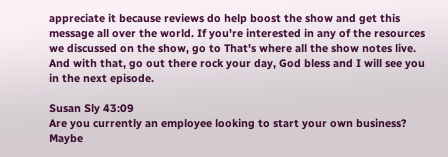appreciate it because reviews do help boost the show and get this message all over the world. If you're interested in any of the resources we discussed on the show, go to That's where all the show notes live. And with that, go out there rock your day, God bless and I will see you in the next episode.

Susan Sly 43:09
Are you currently an employee looking to start your own business? Maybe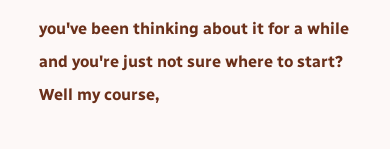you've been thinking about it for a while and you're just not sure where to start? Well my course,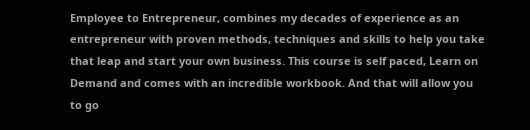Employee to Entrepreneur, combines my decades of experience as an entrepreneur with proven methods, techniques and skills to help you take that leap and start your own business. This course is self paced, Learn on Demand and comes with an incredible workbook. And that will allow you to go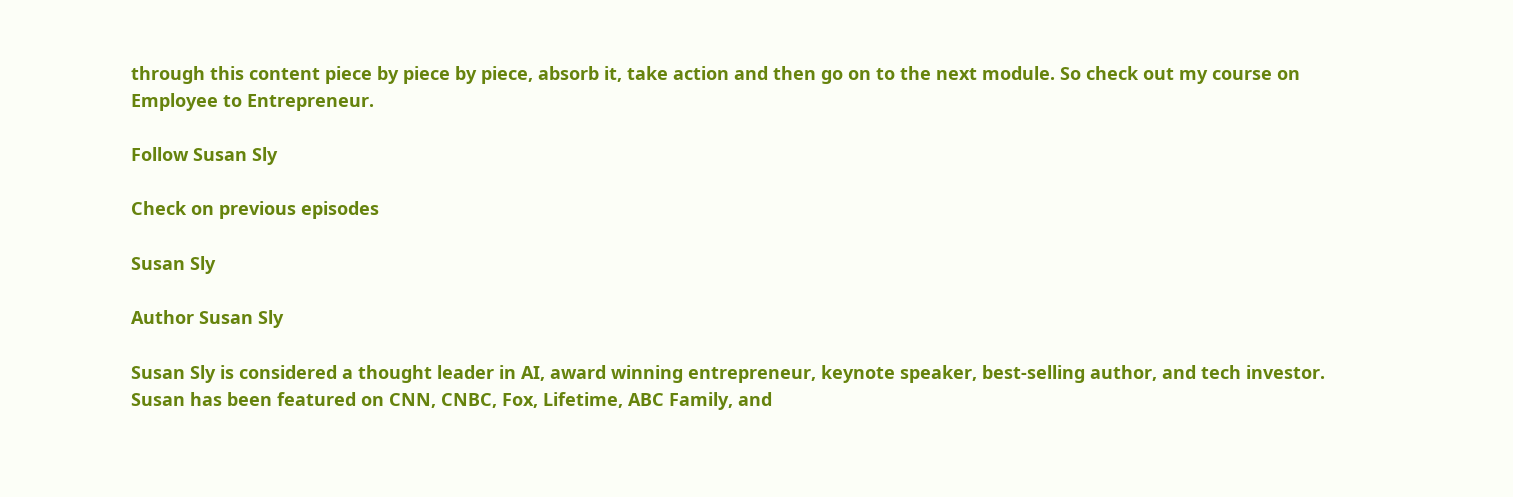through this content piece by piece by piece, absorb it, take action and then go on to the next module. So check out my course on Employee to Entrepreneur.

Follow Susan Sly

Check on previous episodes

Susan Sly

Author Susan Sly

Susan Sly is considered a thought leader in AI, award winning entrepreneur, keynote speaker, best-selling author, and tech investor. Susan has been featured on CNN, CNBC, Fox, Lifetime, ABC Family, and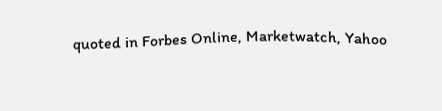quoted in Forbes Online, Marketwatch, Yahoo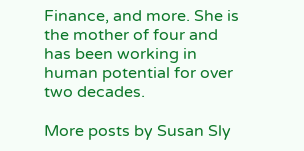Finance, and more. She is the mother of four and has been working in human potential for over two decades.

More posts by Susan Sly